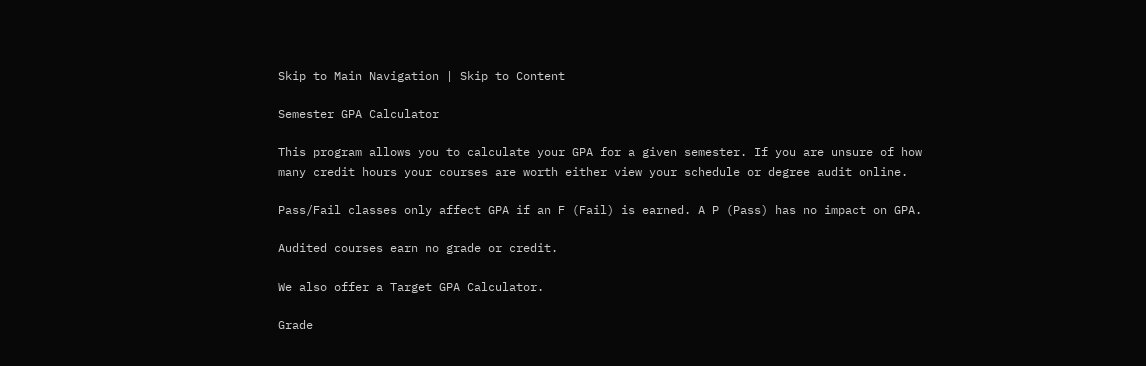Skip to Main Navigation | Skip to Content

Semester GPA Calculator

This program allows you to calculate your GPA for a given semester. If you are unsure of how many credit hours your courses are worth either view your schedule or degree audit online.

Pass/Fail classes only affect GPA if an F (Fail) is earned. A P (Pass) has no impact on GPA.

Audited courses earn no grade or credit.

We also offer a Target GPA Calculator.

Grade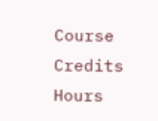Course Credits Hours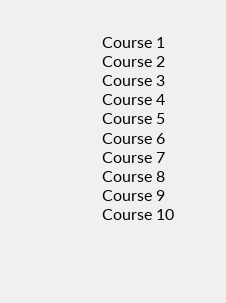Course 1
Course 2
Course 3
Course 4
Course 5
Course 6
Course 7
Course 8
Course 9
Course 10